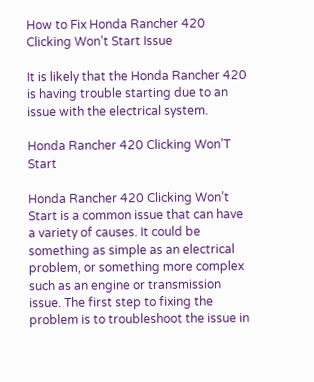How to Fix Honda Rancher 420 Clicking Won’t Start Issue

It is likely that the Honda Rancher 420 is having trouble starting due to an issue with the electrical system.

Honda Rancher 420 Clicking Won’T Start

Honda Rancher 420 Clicking Won’t Start is a common issue that can have a variety of causes. It could be something as simple as an electrical problem, or something more complex such as an engine or transmission issue. The first step to fixing the problem is to troubleshoot the issue in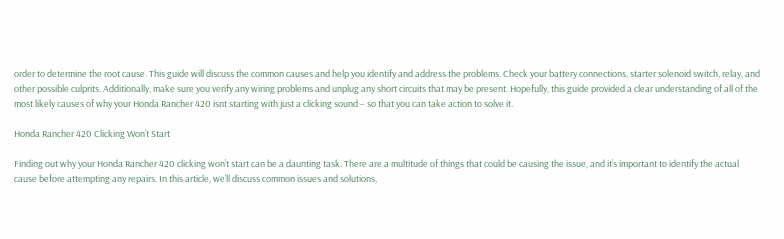order to determine the root cause. This guide will discuss the common causes and help you identify and address the problems. Check your battery connections, starter solenoid switch, relay, and other possible culprits. Additionally, make sure you verify any wiring problems and unplug any short circuits that may be present. Hopefully, this guide provided a clear understanding of all of the most likely causes of why your Honda Rancher 420 isnt starting with just a clicking sound – so that you can take action to solve it.

Honda Rancher 420 Clicking Won’t Start

Finding out why your Honda Rancher 420 clicking won’t start can be a daunting task. There are a multitude of things that could be causing the issue, and it’s important to identify the actual cause before attempting any repairs. In this article, we’ll discuss common issues and solutions,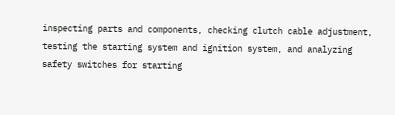inspecting parts and components, checking clutch cable adjustment, testing the starting system and ignition system, and analyzing safety switches for starting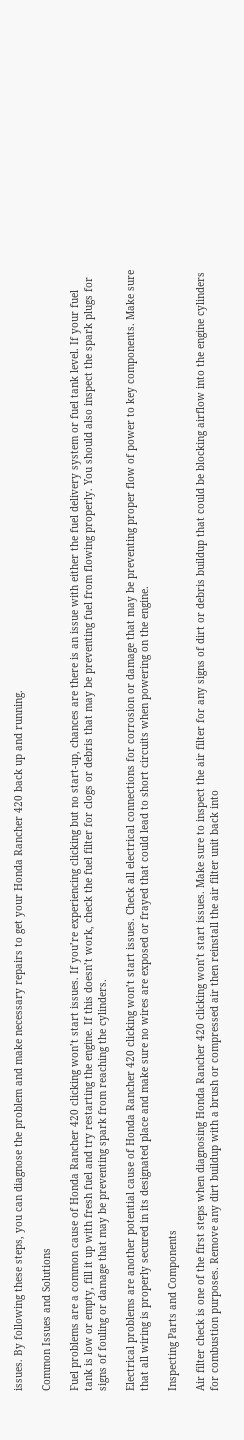issues. By following these steps, you can diagnose the problem and make necessary repairs to get your Honda Rancher 420 back up and running.

Common Issues and Solutions

Fuel problems are a common cause of Honda Rancher 420 clicking won’t start issues. If you’re experiencing clicking but no start-up, chances are there is an issue with either the fuel delivery system or fuel tank level. If your fuel tank is low or empty, fill it up with fresh fuel and try restarting the engine. If this doesn’t work, check the fuel filter for clogs or debris that may be preventing fuel from flowing properly. You should also inspect the spark plugs for signs of fouling or damage that may be preventing spark from reaching the cylinders.

Electrical problems are another potential cause of Honda Rancher 420 clicking won’t start issues. Check all electrical connections for corrosion or damage that may be preventing proper flow of power to key components. Make sure that all wiring is properly secured in its designated place and make sure no wires are exposed or frayed that could lead to short circuits when powering on the engine.

Inspecting Parts and Components

Air filter check is one of the first steps when diagnosing Honda Rancher 420 clicking won’t start issues. Make sure to inspect the air filter for any signs of dirt or debris buildup that could be blocking airflow into the engine cylinders for combustion purposes. Remove any dirt buildup with a brush or compressed air then reinstall the air filter unit back into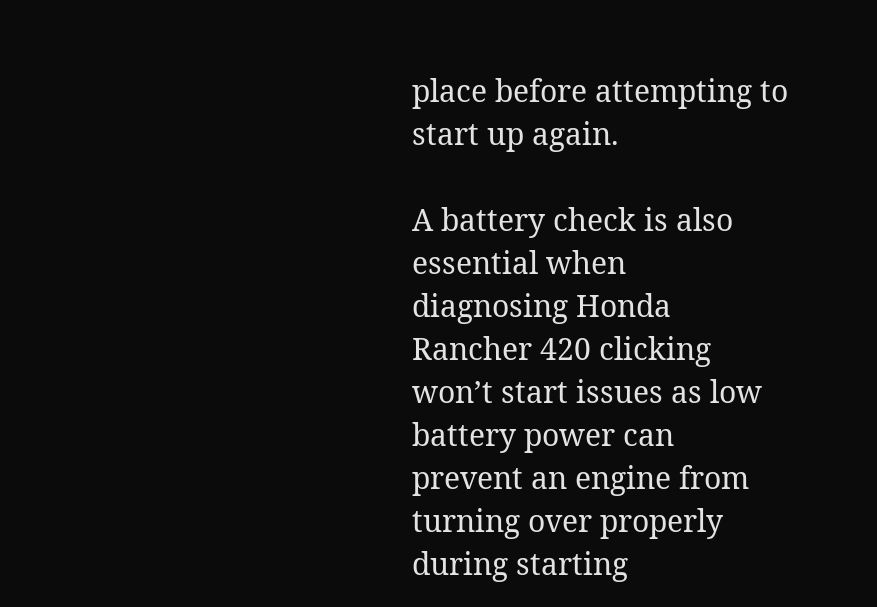place before attempting to start up again.

A battery check is also essential when diagnosing Honda Rancher 420 clicking won’t start issues as low battery power can prevent an engine from turning over properly during starting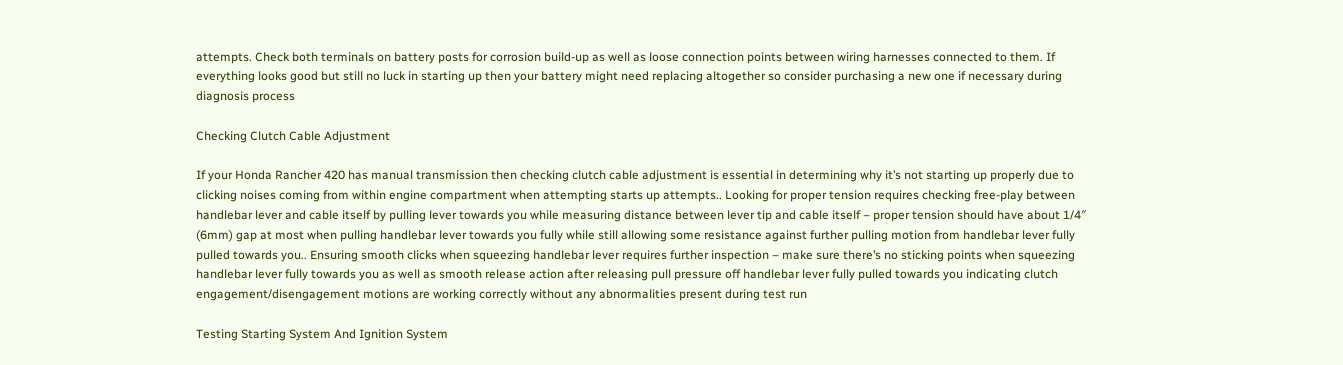attempts. Check both terminals on battery posts for corrosion build-up as well as loose connection points between wiring harnesses connected to them. If everything looks good but still no luck in starting up then your battery might need replacing altogether so consider purchasing a new one if necessary during diagnosis process

Checking Clutch Cable Adjustment

If your Honda Rancher 420 has manual transmission then checking clutch cable adjustment is essential in determining why it’s not starting up properly due to clicking noises coming from within engine compartment when attempting starts up attempts.. Looking for proper tension requires checking free-play between handlebar lever and cable itself by pulling lever towards you while measuring distance between lever tip and cable itself – proper tension should have about 1/4″ (6mm) gap at most when pulling handlebar lever towards you fully while still allowing some resistance against further pulling motion from handlebar lever fully pulled towards you.. Ensuring smooth clicks when squeezing handlebar lever requires further inspection – make sure there’s no sticking points when squeezing handlebar lever fully towards you as well as smooth release action after releasing pull pressure off handlebar lever fully pulled towards you indicating clutch engagement/disengagement motions are working correctly without any abnormalities present during test run

Testing Starting System And Ignition System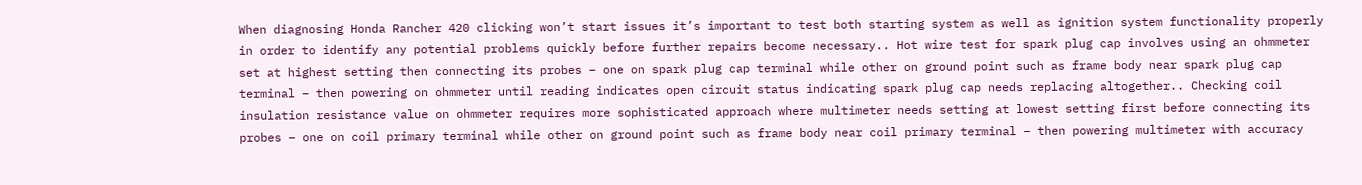When diagnosing Honda Rancher 420 clicking won’t start issues it’s important to test both starting system as well as ignition system functionality properly in order to identify any potential problems quickly before further repairs become necessary.. Hot wire test for spark plug cap involves using an ohmmeter set at highest setting then connecting its probes – one on spark plug cap terminal while other on ground point such as frame body near spark plug cap terminal – then powering on ohmmeter until reading indicates open circuit status indicating spark plug cap needs replacing altogether.. Checking coil insulation resistance value on ohmmeter requires more sophisticated approach where multimeter needs setting at lowest setting first before connecting its probes – one on coil primary terminal while other on ground point such as frame body near coil primary terminal – then powering multimeter with accuracy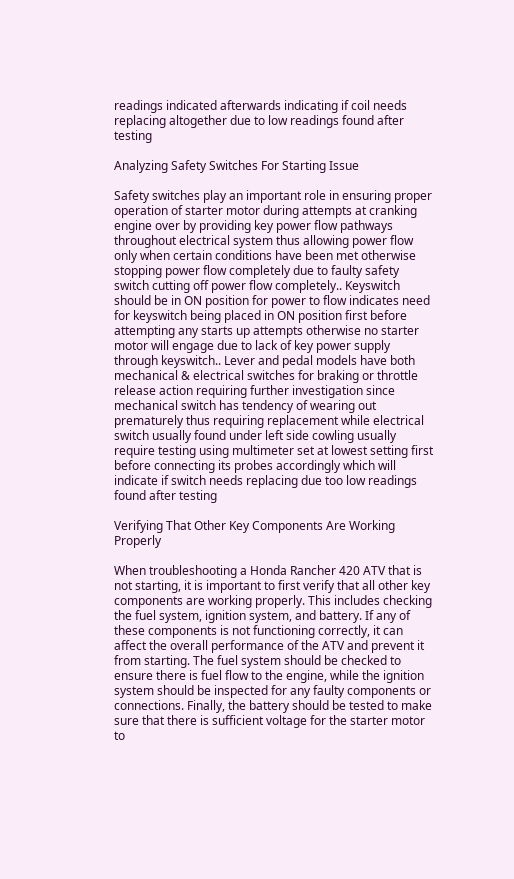readings indicated afterwards indicating if coil needs replacing altogether due to low readings found after testing

Analyzing Safety Switches For Starting Issue

Safety switches play an important role in ensuring proper operation of starter motor during attempts at cranking engine over by providing key power flow pathways throughout electrical system thus allowing power flow only when certain conditions have been met otherwise stopping power flow completely due to faulty safety switch cutting off power flow completely.. Keyswitch should be in ON position for power to flow indicates need for keyswitch being placed in ON position first before attempting any starts up attempts otherwise no starter motor will engage due to lack of key power supply through keyswitch.. Lever and pedal models have both mechanical & electrical switches for braking or throttle release action requiring further investigation since mechanical switch has tendency of wearing out prematurely thus requiring replacement while electrical switch usually found under left side cowling usually require testing using multimeter set at lowest setting first before connecting its probes accordingly which will indicate if switch needs replacing due too low readings found after testing

Verifying That Other Key Components Are Working Properly

When troubleshooting a Honda Rancher 420 ATV that is not starting, it is important to first verify that all other key components are working properly. This includes checking the fuel system, ignition system, and battery. If any of these components is not functioning correctly, it can affect the overall performance of the ATV and prevent it from starting. The fuel system should be checked to ensure there is fuel flow to the engine, while the ignition system should be inspected for any faulty components or connections. Finally, the battery should be tested to make sure that there is sufficient voltage for the starter motor to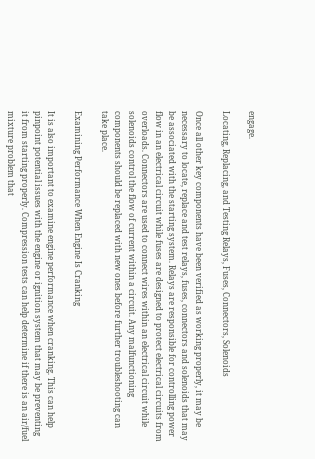engage.

Locating, Replacing, and Testing Relays, Fuses, Connectors, Solenoids

Once all other key components have been verified as working properly, it may be necessary to locate, replace and test relays, fuses, connectors and solenoids that may be associated with the starting system. Relays are responsible for controlling power flow in an electrical circuit while fuses are designed to protect electrical circuits from overloads. Connectors are used to connect wires within an electrical circuit while solenoids control the flow of current within a circuit. Any malfunctioning components should be replaced with new ones before further troubleshooting can take place.

Examining Performance When Engine Is Cranking

It is also important to examine engine performance when cranking. This can help pinpoint potential issues with the engine or ignition system that may be preventing it from starting properly. Compression tests can help determine if there is an air/fuel mixture problem that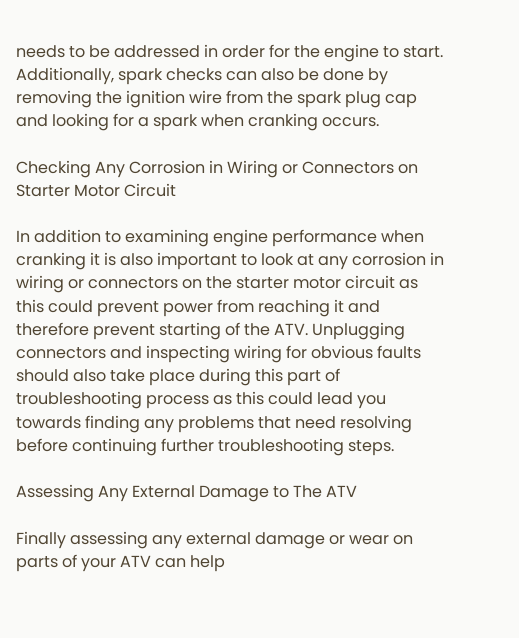needs to be addressed in order for the engine to start. Additionally, spark checks can also be done by removing the ignition wire from the spark plug cap and looking for a spark when cranking occurs.

Checking Any Corrosion in Wiring or Connectors on Starter Motor Circuit

In addition to examining engine performance when cranking it is also important to look at any corrosion in wiring or connectors on the starter motor circuit as this could prevent power from reaching it and therefore prevent starting of the ATV. Unplugging connectors and inspecting wiring for obvious faults should also take place during this part of troubleshooting process as this could lead you towards finding any problems that need resolving before continuing further troubleshooting steps.

Assessing Any External Damage to The ATV

Finally assessing any external damage or wear on parts of your ATV can help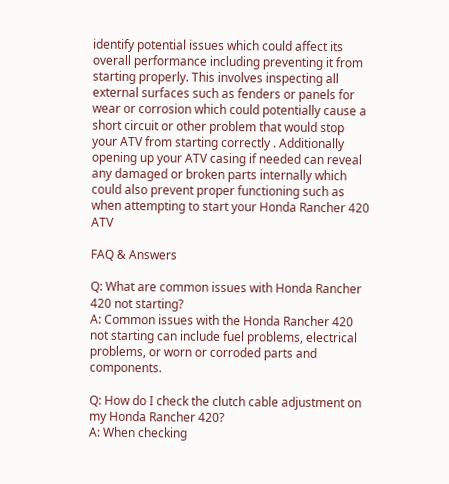identify potential issues which could affect its overall performance including preventing it from starting properly. This involves inspecting all external surfaces such as fenders or panels for wear or corrosion which could potentially cause a short circuit or other problem that would stop your ATV from starting correctly . Additionally opening up your ATV casing if needed can reveal any damaged or broken parts internally which could also prevent proper functioning such as when attempting to start your Honda Rancher 420 ATV

FAQ & Answers

Q: What are common issues with Honda Rancher 420 not starting?
A: Common issues with the Honda Rancher 420 not starting can include fuel problems, electrical problems, or worn or corroded parts and components.

Q: How do I check the clutch cable adjustment on my Honda Rancher 420?
A: When checking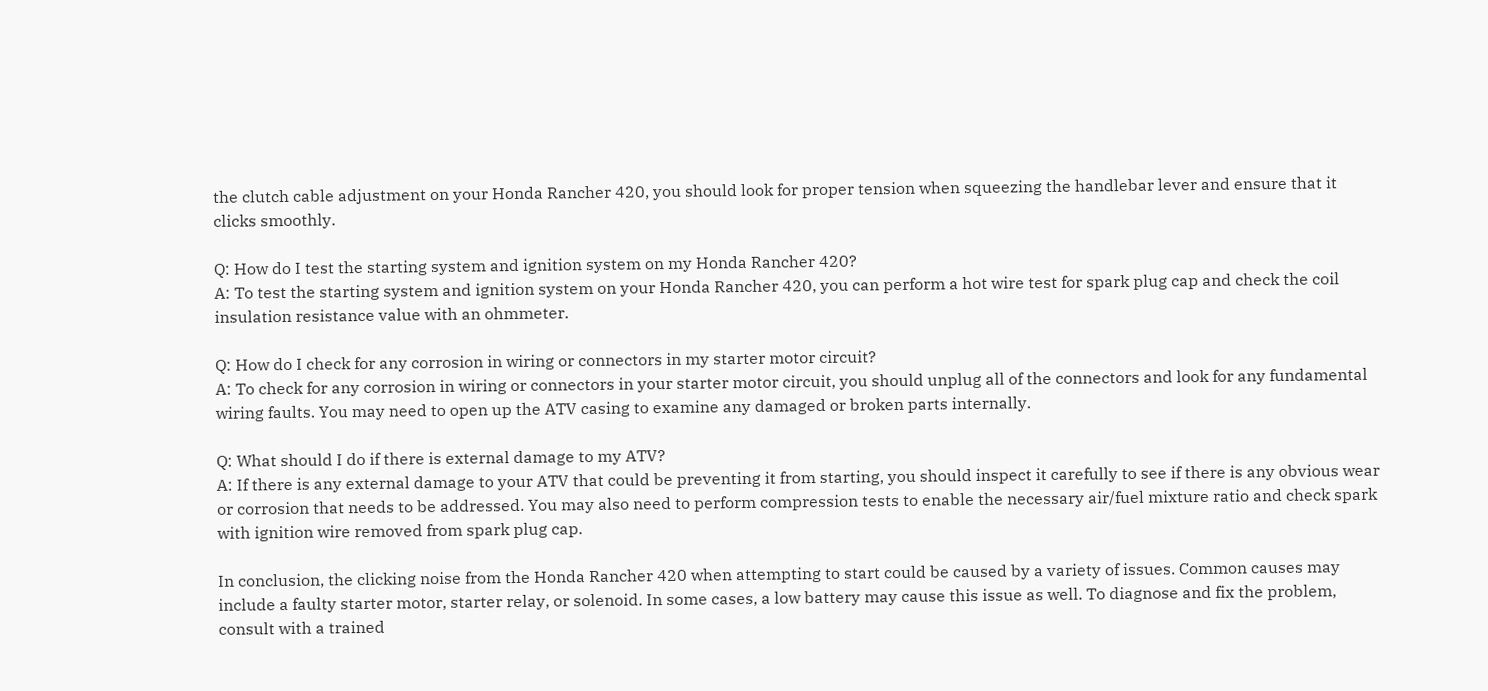the clutch cable adjustment on your Honda Rancher 420, you should look for proper tension when squeezing the handlebar lever and ensure that it clicks smoothly.

Q: How do I test the starting system and ignition system on my Honda Rancher 420?
A: To test the starting system and ignition system on your Honda Rancher 420, you can perform a hot wire test for spark plug cap and check the coil insulation resistance value with an ohmmeter.

Q: How do I check for any corrosion in wiring or connectors in my starter motor circuit?
A: To check for any corrosion in wiring or connectors in your starter motor circuit, you should unplug all of the connectors and look for any fundamental wiring faults. You may need to open up the ATV casing to examine any damaged or broken parts internally.

Q: What should I do if there is external damage to my ATV?
A: If there is any external damage to your ATV that could be preventing it from starting, you should inspect it carefully to see if there is any obvious wear or corrosion that needs to be addressed. You may also need to perform compression tests to enable the necessary air/fuel mixture ratio and check spark with ignition wire removed from spark plug cap.

In conclusion, the clicking noise from the Honda Rancher 420 when attempting to start could be caused by a variety of issues. Common causes may include a faulty starter motor, starter relay, or solenoid. In some cases, a low battery may cause this issue as well. To diagnose and fix the problem, consult with a trained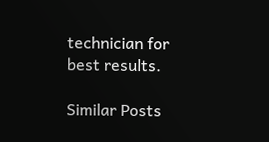technician for best results.

Similar Posts